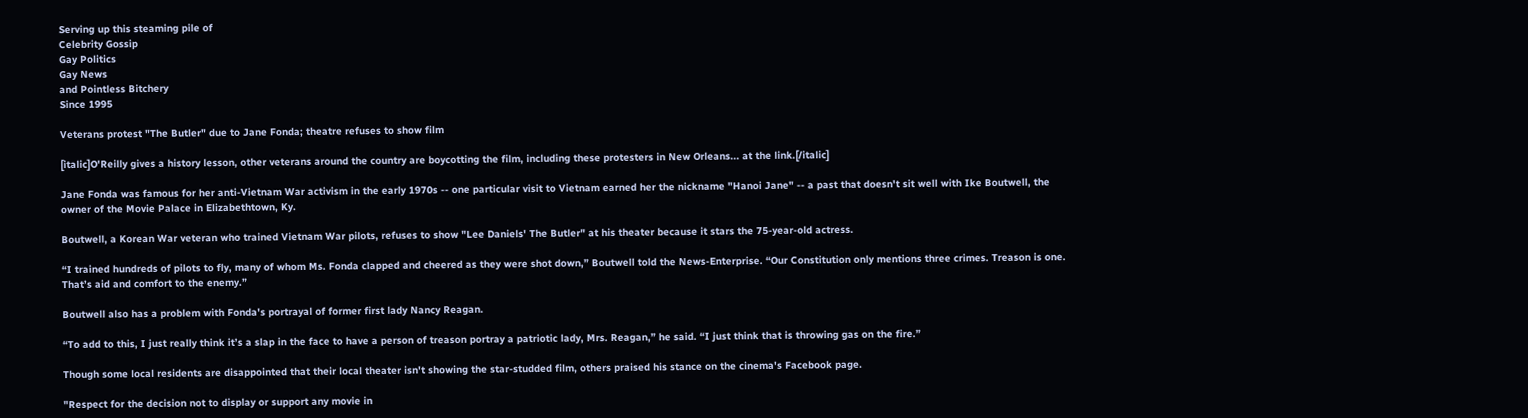Serving up this steaming pile of
Celebrity Gossip
Gay Politics
Gay News
and Pointless Bitchery
Since 1995

Veterans protest "The Butler" due to Jane Fonda; theatre refuses to show film

[italic]O'Reilly gives a history lesson, other veterans around the country are boycotting the film, including these protesters in New Orleans... at the link.[/italic]

Jane Fonda was famous for her anti-Vietnam War activism in the early 1970s -- one particular visit to Vietnam earned her the nickname "Hanoi Jane" -- a past that doesn't sit well with Ike Boutwell, the owner of the Movie Palace in Elizabethtown, Ky.

Boutwell, a Korean War veteran who trained Vietnam War pilots, refuses to show "Lee Daniels' The Butler" at his theater because it stars the 75-year-old actress.

“I trained hundreds of pilots to fly, many of whom Ms. Fonda clapped and cheered as they were shot down,” Boutwell told the News-Enterprise. “Our Constitution only mentions three crimes. Treason is one. That’s aid and comfort to the enemy.”

Boutwell also has a problem with Fonda's portrayal of former first lady Nancy Reagan.

“To add to this, I just really think it’s a slap in the face to have a person of treason portray a patriotic lady, Mrs. Reagan,” he said. “I just think that is throwing gas on the fire.”

Though some local residents are disappointed that their local theater isn't showing the star-studded film, others praised his stance on the cinema's Facebook page.

"Respect for the decision not to display or support any movie in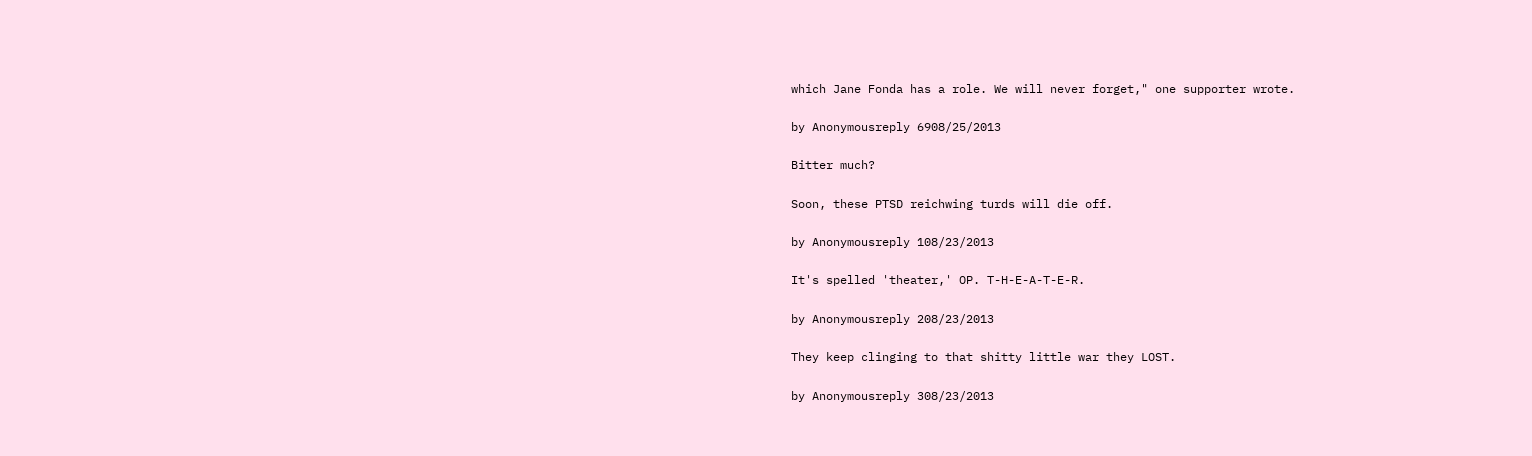which Jane Fonda has a role. We will never forget," one supporter wrote.

by Anonymousreply 6908/25/2013

Bitter much?

Soon, these PTSD reichwing turds will die off.

by Anonymousreply 108/23/2013

It's spelled 'theater,' OP. T-H-E-A-T-E-R.

by Anonymousreply 208/23/2013

They keep clinging to that shitty little war they LOST.

by Anonymousreply 308/23/2013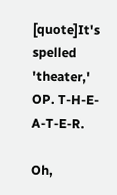[quote]It's spelled 'theater,' OP. T-H-E-A-T-E-R.

Oh,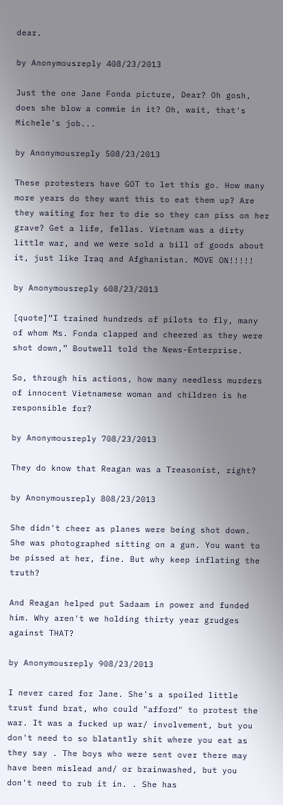dear.

by Anonymousreply 408/23/2013

Just the one Jane Fonda picture, Dear? Oh gosh, does she blow a commie in it? Oh, wait, that's Michele's job...

by Anonymousreply 508/23/2013

These protesters have GOT to let this go. How many more years do they want this to eat them up? Are they waiting for her to die so they can piss on her grave? Get a life, fellas. Vietnam was a dirty little war, and we were sold a bill of goods about it, just like Iraq and Afghanistan. MOVE ON!!!!!

by Anonymousreply 608/23/2013

[quote]“I trained hundreds of pilots to fly, many of whom Ms. Fonda clapped and cheered as they were shot down,” Boutwell told the News-Enterprise.

So, through his actions, how many needless murders of innocent Vietnamese woman and children is he responsible for?

by Anonymousreply 708/23/2013

They do know that Reagan was a Treasonist, right?

by Anonymousreply 808/23/2013

She didn't cheer as planes were being shot down. She was photographed sitting on a gun. You want to be pissed at her, fine. But why keep inflating the truth?

And Reagan helped put Sadaam in power and funded him. Why aren't we holding thirty year grudges against THAT?

by Anonymousreply 908/23/2013

I never cared for Jane. She's a spoiled little trust fund brat, who could "afford" to protest the war. It was a fucked up war/ involvement, but you don't need to so blatantly shit where you eat as they say . The boys who were sent over there may have been mislead and/ or brainwashed, but you don't need to rub it in. . She has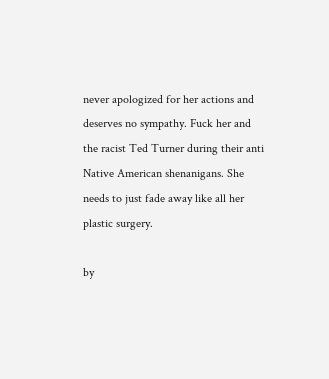never apologized for her actions and deserves no sympathy. Fuck her and the racist Ted Turner during their anti Native American shenanigans. She needs to just fade away like all her plastic surgery.

by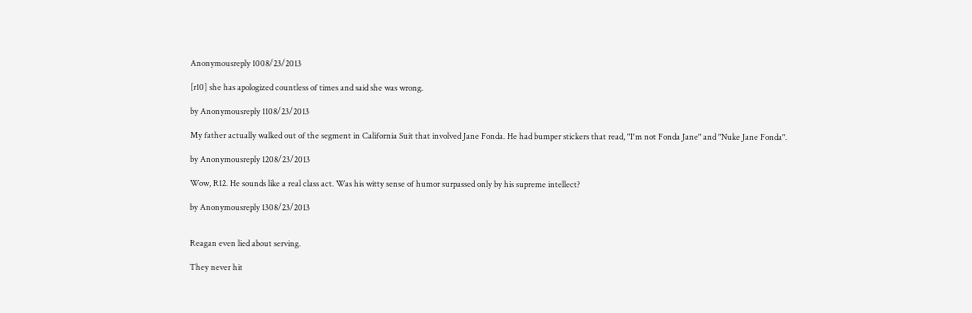Anonymousreply 1008/23/2013

[r10] she has apologized countless of times and said she was wrong.

by Anonymousreply 1108/23/2013

My father actually walked out of the segment in California Suit that involved Jane Fonda. He had bumper stickers that read, "I'm not Fonda Jane" and "Nuke Jane Fonda".

by Anonymousreply 1208/23/2013

Wow, R12. He sounds like a real class act. Was his witty sense of humor surpassed only by his supreme intellect?

by Anonymousreply 1308/23/2013


Reagan even lied about serving.

They never hit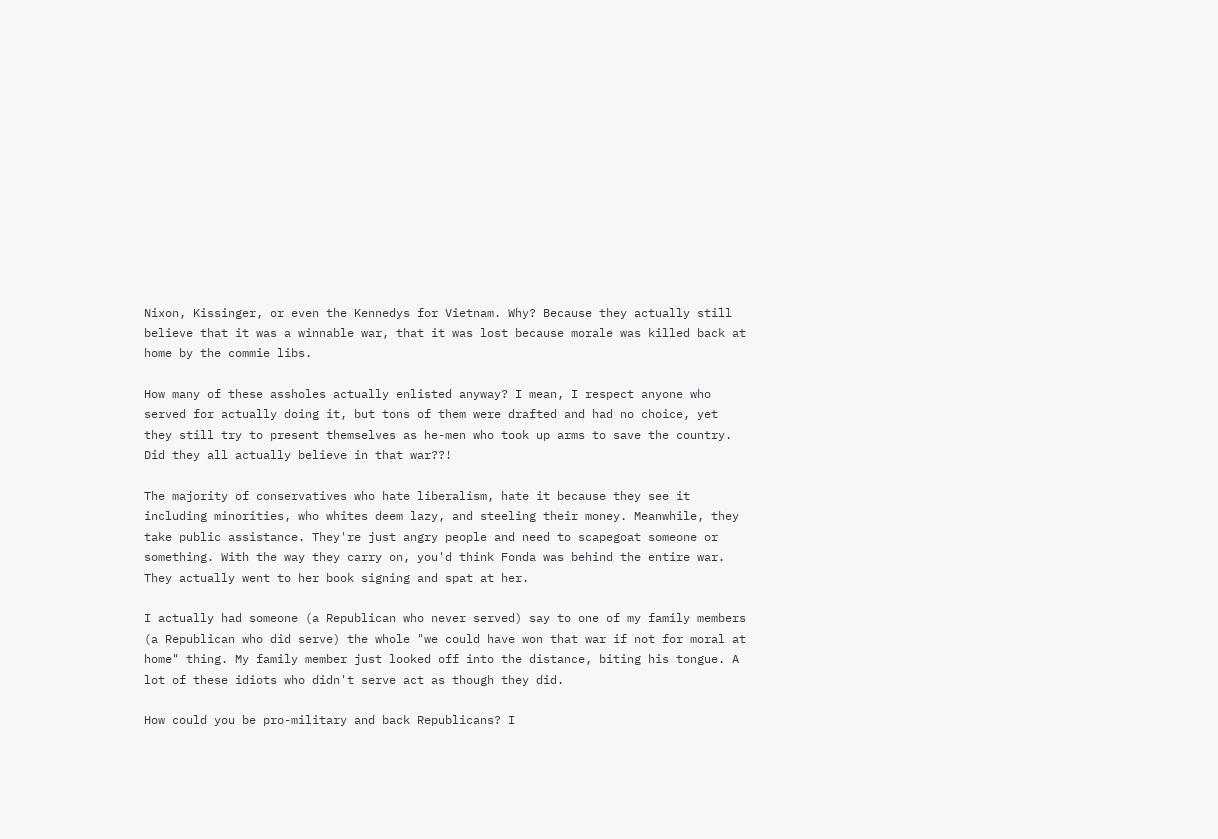Nixon, Kissinger, or even the Kennedys for Vietnam. Why? Because they actually still believe that it was a winnable war, that it was lost because morale was killed back at home by the commie libs.

How many of these assholes actually enlisted anyway? I mean, I respect anyone who served for actually doing it, but tons of them were drafted and had no choice, yet they still try to present themselves as he-men who took up arms to save the country. Did they all actually believe in that war??!

The majority of conservatives who hate liberalism, hate it because they see it including minorities, who whites deem lazy, and steeling their money. Meanwhile, they take public assistance. They're just angry people and need to scapegoat someone or something. With the way they carry on, you'd think Fonda was behind the entire war. They actually went to her book signing and spat at her.

I actually had someone (a Republican who never served) say to one of my family members (a Republican who did serve) the whole "we could have won that war if not for moral at home" thing. My family member just looked off into the distance, biting his tongue. A lot of these idiots who didn't serve act as though they did.

How could you be pro-military and back Republicans? I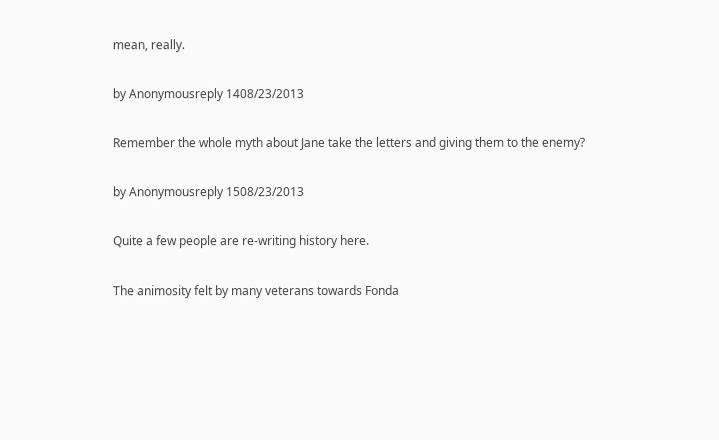mean, really.

by Anonymousreply 1408/23/2013

Remember the whole myth about Jane take the letters and giving them to the enemy?

by Anonymousreply 1508/23/2013

Quite a few people are re-writing history here.

The animosity felt by many veterans towards Fonda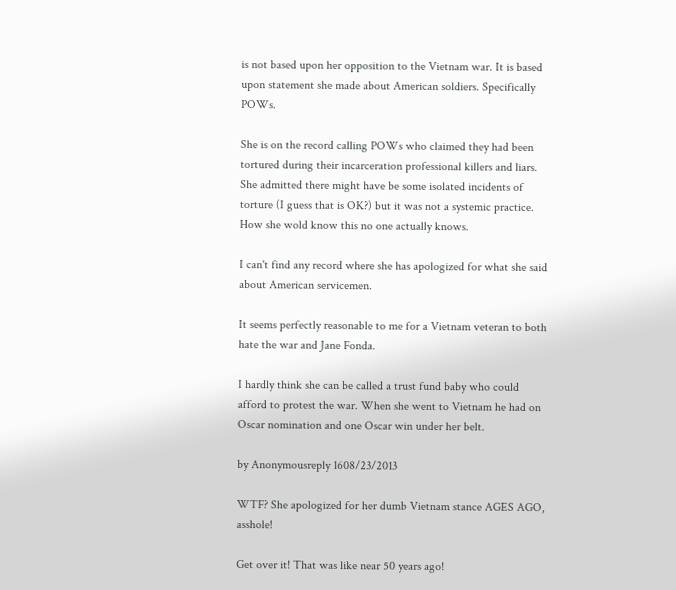is not based upon her opposition to the Vietnam war. It is based upon statement she made about American soldiers. Specifically POWs.

She is on the record calling POWs who claimed they had been tortured during their incarceration professional killers and liars. She admitted there might have be some isolated incidents of torture (I guess that is OK?) but it was not a systemic practice. How she wold know this no one actually knows.

I can't find any record where she has apologized for what she said about American servicemen.

It seems perfectly reasonable to me for a Vietnam veteran to both hate the war and Jane Fonda.

I hardly think she can be called a trust fund baby who could afford to protest the war. When she went to Vietnam he had on Oscar nomination and one Oscar win under her belt.

by Anonymousreply 1608/23/2013

WTF? She apologized for her dumb Vietnam stance AGES AGO, asshole!

Get over it! That was like near 50 years ago!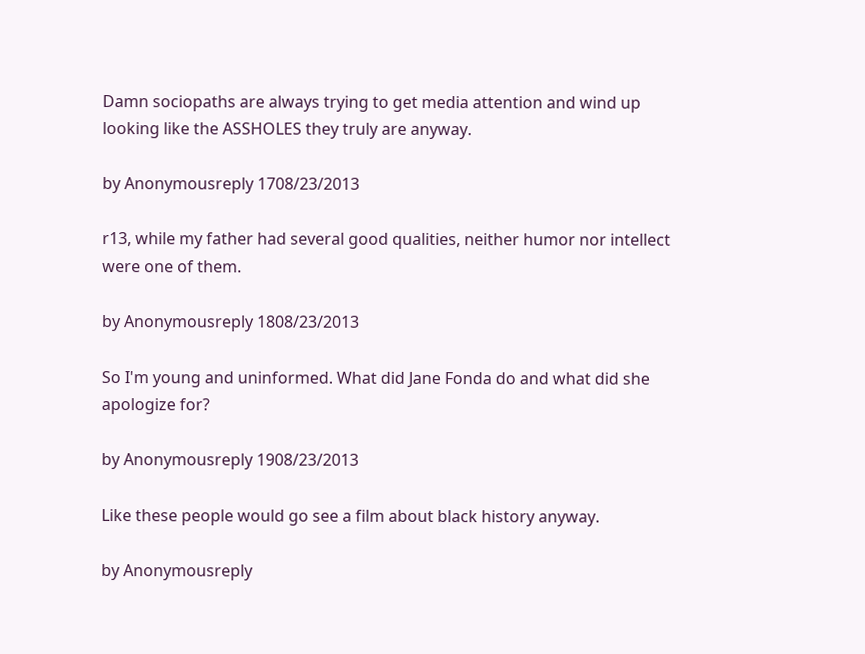Damn sociopaths are always trying to get media attention and wind up looking like the ASSHOLES they truly are anyway.

by Anonymousreply 1708/23/2013

r13, while my father had several good qualities, neither humor nor intellect were one of them.

by Anonymousreply 1808/23/2013

So I'm young and uninformed. What did Jane Fonda do and what did she apologize for?

by Anonymousreply 1908/23/2013

Like these people would go see a film about black history anyway.

by Anonymousreply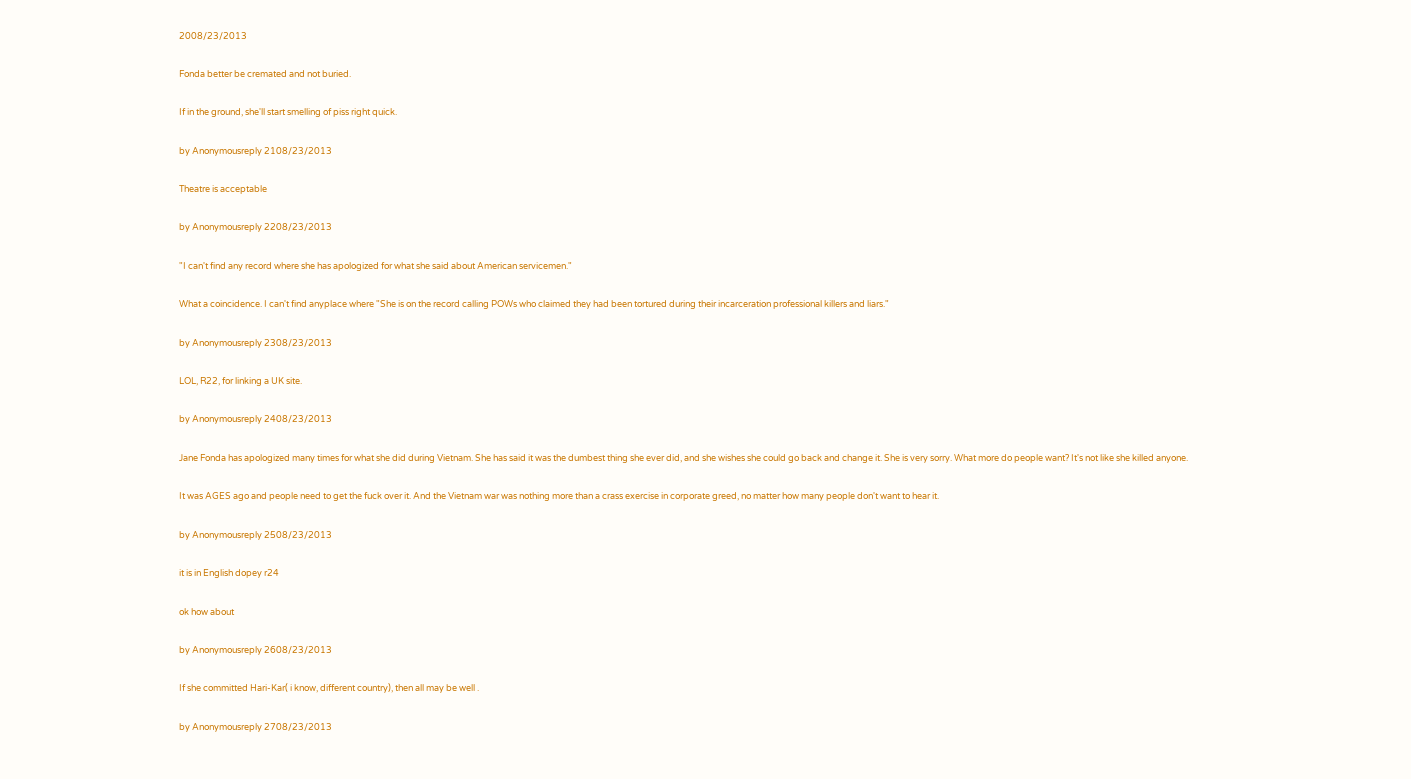2008/23/2013

Fonda better be cremated and not buried.

If in the ground, she'll start smelling of piss right quick.

by Anonymousreply 2108/23/2013

Theatre is acceptable

by Anonymousreply 2208/23/2013

"I can't find any record where she has apologized for what she said about American servicemen."

What a coincidence. I can't find anyplace where "She is on the record calling POWs who claimed they had been tortured during their incarceration professional killers and liars."

by Anonymousreply 2308/23/2013

LOL, R22, for linking a UK site.

by Anonymousreply 2408/23/2013

Jane Fonda has apologized many times for what she did during Vietnam. She has said it was the dumbest thing she ever did, and she wishes she could go back and change it. She is very sorry. What more do people want? It's not like she killed anyone.

It was AGES ago and people need to get the fuck over it. And the Vietnam war was nothing more than a crass exercise in corporate greed, no matter how many people don't want to hear it.

by Anonymousreply 2508/23/2013

it is in English dopey r24

ok how about

by Anonymousreply 2608/23/2013

If she committed Hari-Kar( i know, different country), then all may be well .

by Anonymousreply 2708/23/2013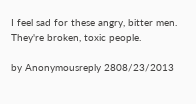I feel sad for these angry, bitter men. They're broken, toxic people.

by Anonymousreply 2808/23/2013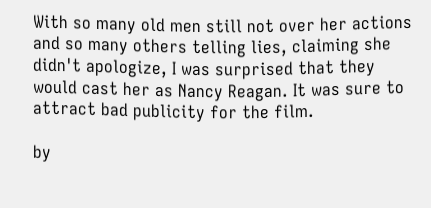With so many old men still not over her actions and so many others telling lies, claiming she didn't apologize, I was surprised that they would cast her as Nancy Reagan. It was sure to attract bad publicity for the film.

by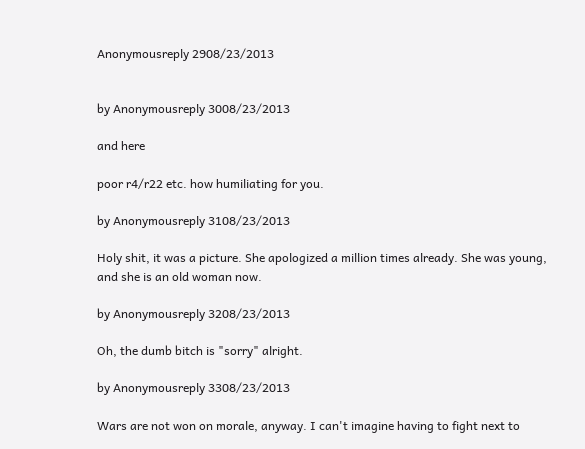Anonymousreply 2908/23/2013


by Anonymousreply 3008/23/2013

and here

poor r4/r22 etc. how humiliating for you.

by Anonymousreply 3108/23/2013

Holy shit, it was a picture. She apologized a million times already. She was young, and she is an old woman now.

by Anonymousreply 3208/23/2013

Oh, the dumb bitch is "sorry" alright.

by Anonymousreply 3308/23/2013

Wars are not won on morale, anyway. I can't imagine having to fight next to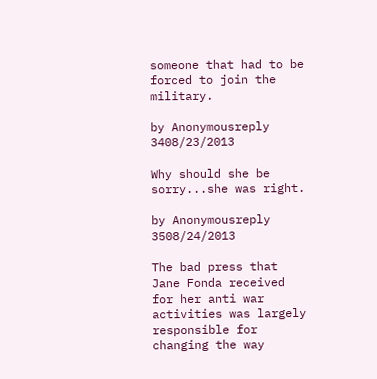someone that had to be forced to join the military.

by Anonymousreply 3408/23/2013

Why should she be sorry...she was right.

by Anonymousreply 3508/24/2013

The bad press that Jane Fonda received for her anti war activities was largely responsible for changing the way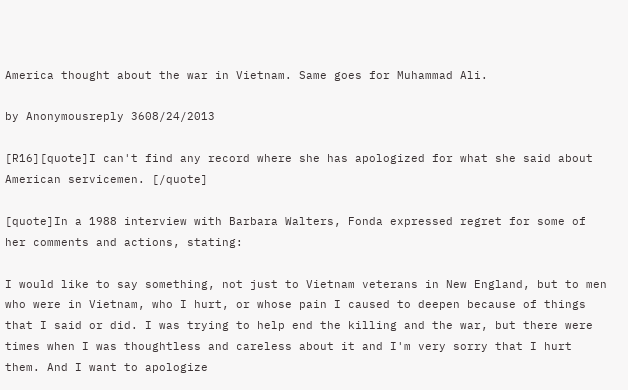America thought about the war in Vietnam. Same goes for Muhammad Ali.

by Anonymousreply 3608/24/2013

[R16][quote]I can't find any record where she has apologized for what she said about American servicemen. [/quote]

[quote]In a 1988 interview with Barbara Walters, Fonda expressed regret for some of her comments and actions, stating:

I would like to say something, not just to Vietnam veterans in New England, but to men who were in Vietnam, who I hurt, or whose pain I caused to deepen because of things that I said or did. I was trying to help end the killing and the war, but there were times when I was thoughtless and careless about it and I'm very sorry that I hurt them. And I want to apologize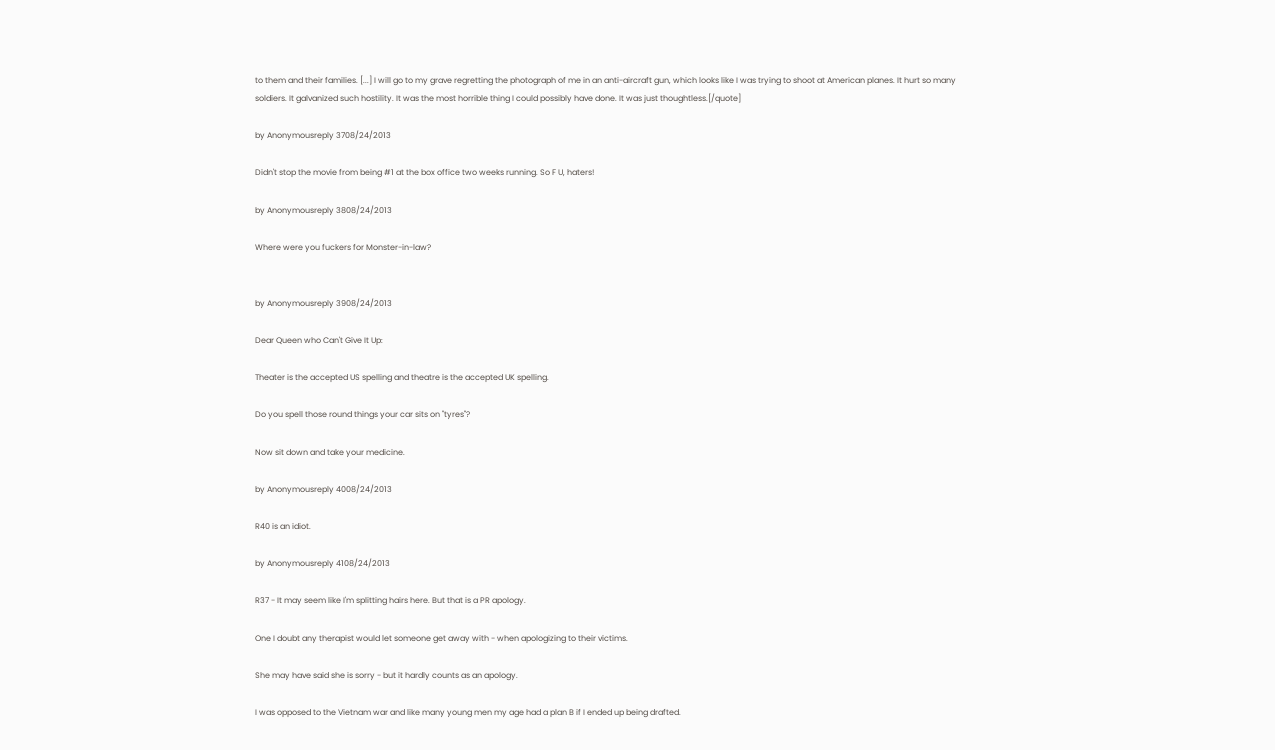to them and their families. [...] I will go to my grave regretting the photograph of me in an anti-aircraft gun, which looks like I was trying to shoot at American planes. It hurt so many soldiers. It galvanized such hostility. It was the most horrible thing I could possibly have done. It was just thoughtless.[/quote]

by Anonymousreply 3708/24/2013

Didn't stop the movie from being #1 at the box office two weeks running. So F U, haters!

by Anonymousreply 3808/24/2013

Where were you fuckers for Monster-in-law?


by Anonymousreply 3908/24/2013

Dear Queen who Can't Give It Up:

Theater is the accepted US spelling and theatre is the accepted UK spelling.

Do you spell those round things your car sits on "tyres"?

Now sit down and take your medicine.

by Anonymousreply 4008/24/2013

R40 is an idiot.

by Anonymousreply 4108/24/2013

R37 - It may seem like I'm splitting hairs here. But that is a PR apology.

One I doubt any therapist would let someone get away with - when apologizing to their victims.

She may have said she is sorry - but it hardly counts as an apology.

I was opposed to the Vietnam war and like many young men my age had a plan B if I ended up being drafted.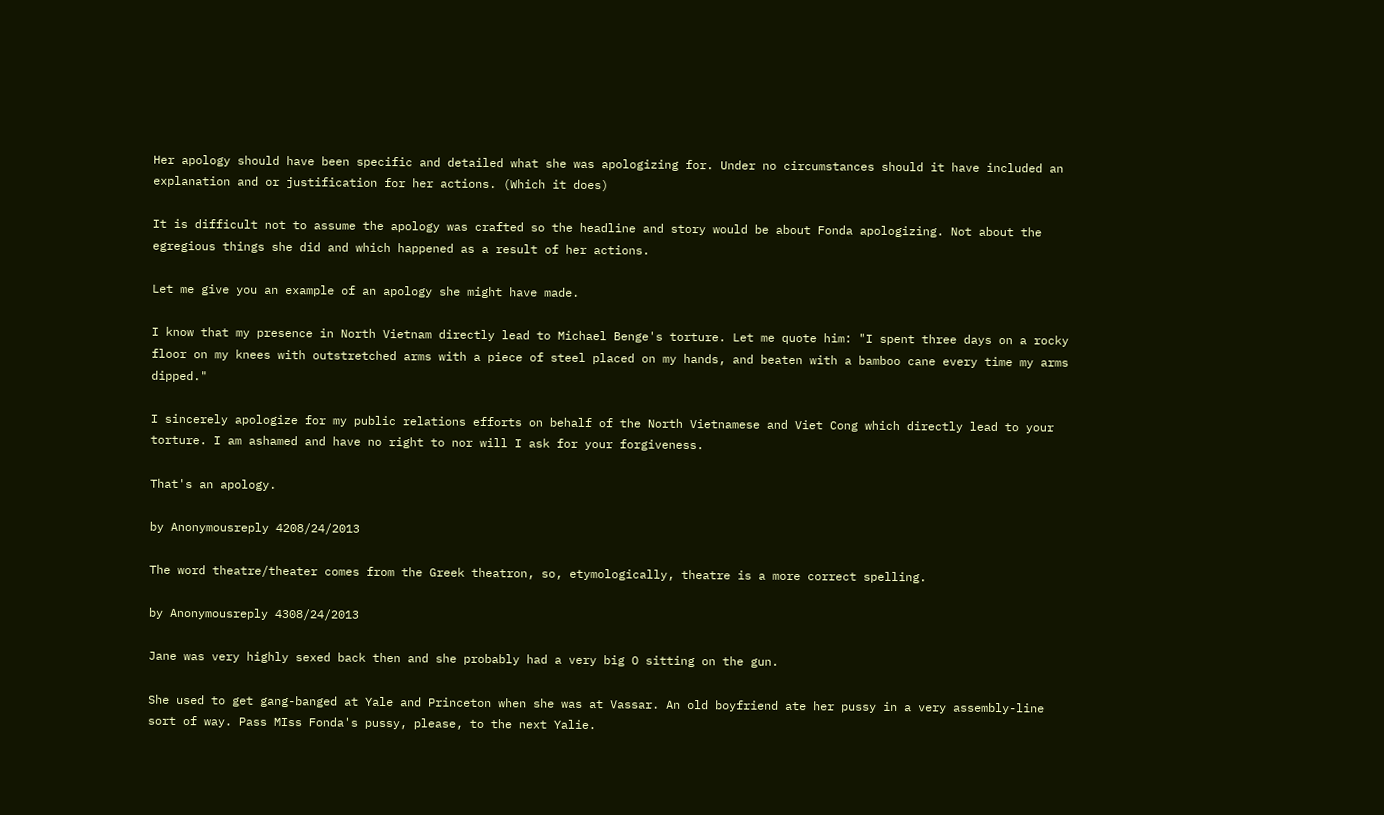Her apology should have been specific and detailed what she was apologizing for. Under no circumstances should it have included an explanation and or justification for her actions. (Which it does)

It is difficult not to assume the apology was crafted so the headline and story would be about Fonda apologizing. Not about the egregious things she did and which happened as a result of her actions.

Let me give you an example of an apology she might have made.

I know that my presence in North Vietnam directly lead to Michael Benge's torture. Let me quote him: "I spent three days on a rocky floor on my knees with outstretched arms with a piece of steel placed on my hands, and beaten with a bamboo cane every time my arms dipped."

I sincerely apologize for my public relations efforts on behalf of the North Vietnamese and Viet Cong which directly lead to your torture. I am ashamed and have no right to nor will I ask for your forgiveness.

That's an apology.

by Anonymousreply 4208/24/2013

The word theatre/theater comes from the Greek theatron, so, etymologically, theatre is a more correct spelling.

by Anonymousreply 4308/24/2013

Jane was very highly sexed back then and she probably had a very big O sitting on the gun.

She used to get gang-banged at Yale and Princeton when she was at Vassar. An old boyfriend ate her pussy in a very assembly-line sort of way. Pass MIss Fonda's pussy, please, to the next Yalie.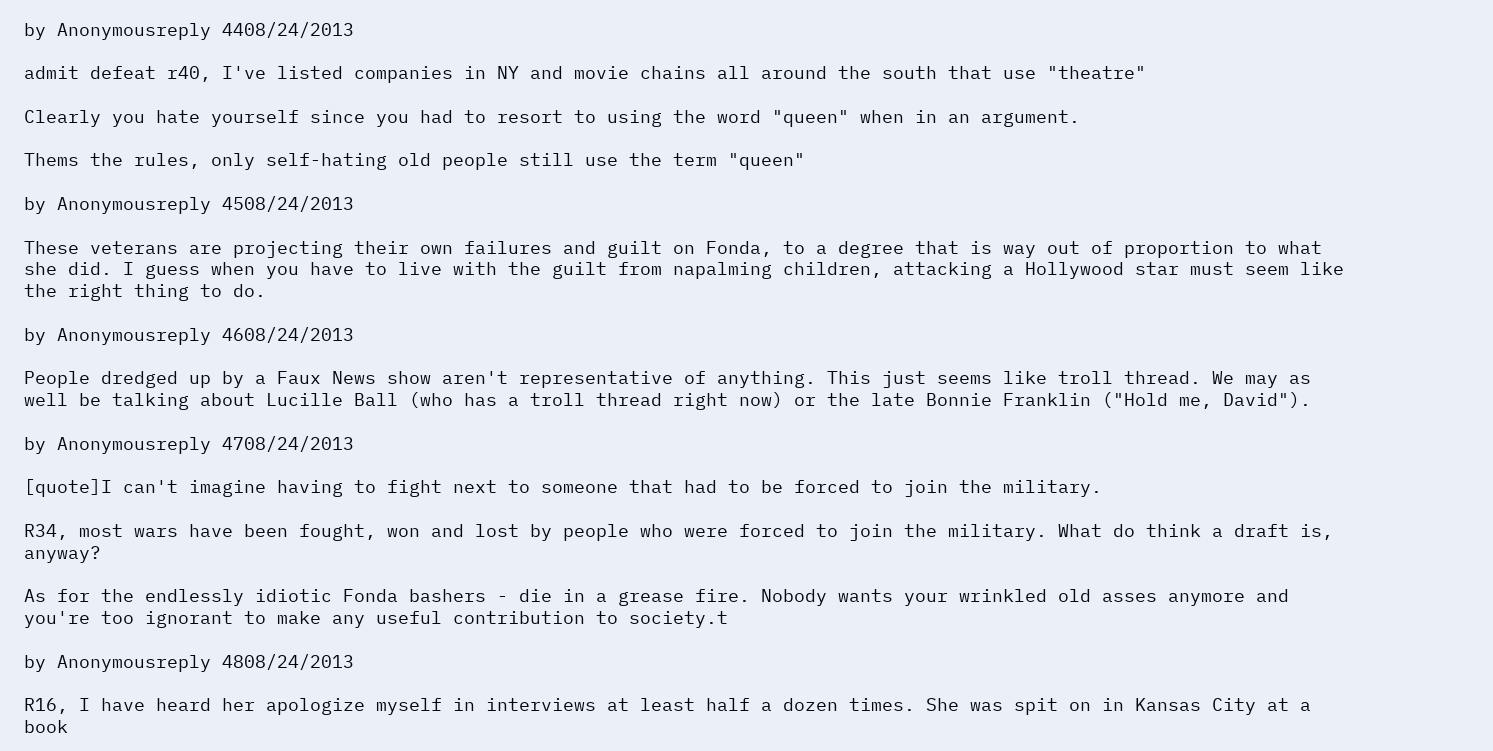by Anonymousreply 4408/24/2013

admit defeat r40, I've listed companies in NY and movie chains all around the south that use "theatre"

Clearly you hate yourself since you had to resort to using the word "queen" when in an argument.

Thems the rules, only self-hating old people still use the term "queen"

by Anonymousreply 4508/24/2013

These veterans are projecting their own failures and guilt on Fonda, to a degree that is way out of proportion to what she did. I guess when you have to live with the guilt from napalming children, attacking a Hollywood star must seem like the right thing to do.

by Anonymousreply 4608/24/2013

People dredged up by a Faux News show aren't representative of anything. This just seems like troll thread. We may as well be talking about Lucille Ball (who has a troll thread right now) or the late Bonnie Franklin ("Hold me, David").

by Anonymousreply 4708/24/2013

[quote]I can't imagine having to fight next to someone that had to be forced to join the military.

R34, most wars have been fought, won and lost by people who were forced to join the military. What do think a draft is, anyway?

As for the endlessly idiotic Fonda bashers - die in a grease fire. Nobody wants your wrinkled old asses anymore and you're too ignorant to make any useful contribution to society.t

by Anonymousreply 4808/24/2013

R16, I have heard her apologize myself in interviews at least half a dozen times. She was spit on in Kansas City at a book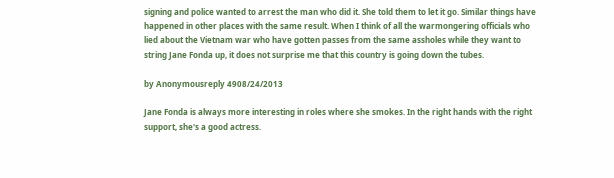signing and police wanted to arrest the man who did it. She told them to let it go. Similar things have happened in other places with the same result. When I think of all the warmongering officials who lied about the Vietnam war who have gotten passes from the same assholes while they want to string Jane Fonda up, it does not surprise me that this country is going down the tubes.

by Anonymousreply 4908/24/2013

Jane Fonda is always more interesting in roles where she smokes. In the right hands with the right support, she's a good actress.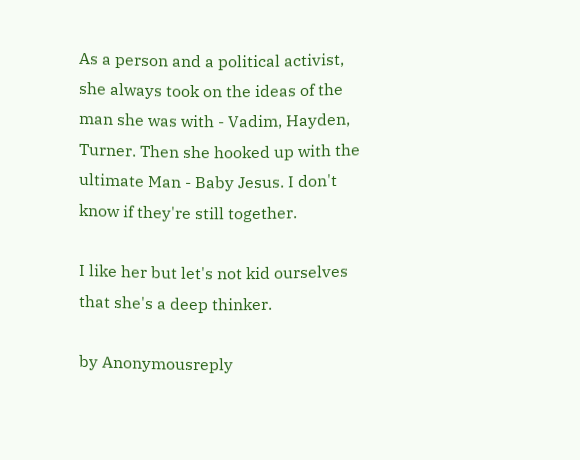As a person and a political activist, she always took on the ideas of the man she was with - Vadim, Hayden, Turner. Then she hooked up with the ultimate Man - Baby Jesus. I don't know if they're still together.

I like her but let's not kid ourselves that she's a deep thinker.

by Anonymousreply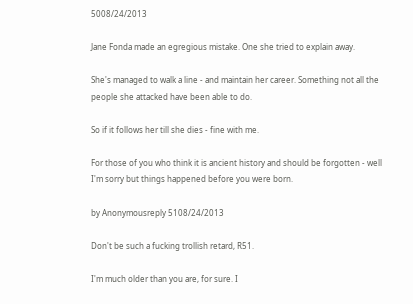5008/24/2013

Jane Fonda made an egregious mistake. One she tried to explain away.

She's managed to walk a line - and maintain her career. Something not all the people she attacked have been able to do.

So if it follows her till she dies - fine with me.

For those of you who think it is ancient history and should be forgotten - well I'm sorry but things happened before you were born.

by Anonymousreply 5108/24/2013

Don't be such a fucking trollish retard, R51.

I'm much older than you are, for sure. I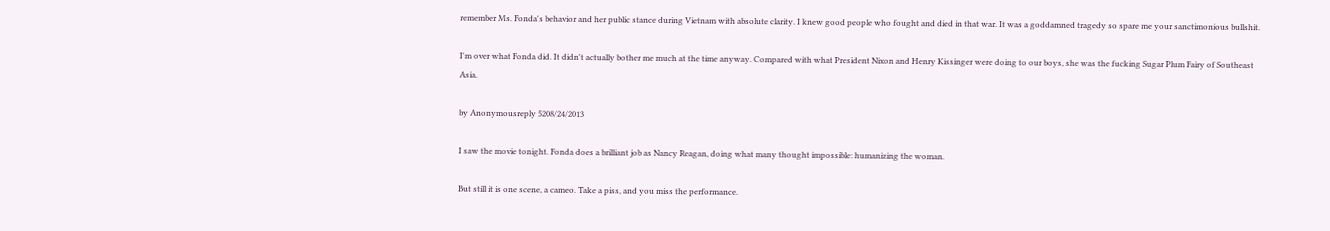remember Ms. Fonda's behavior and her public stance during Vietnam with absolute clarity. I knew good people who fought and died in that war. It was a goddamned tragedy so spare me your sanctimonious bullshit.

I'm over what Fonda did. It didn't actually bother me much at the time anyway. Compared with what President Nixon and Henry Kissinger were doing to our boys, she was the fucking Sugar Plum Fairy of Southeast Asia.

by Anonymousreply 5208/24/2013

I saw the movie tonight. Fonda does a brilliant job as Nancy Reagan, doing what many thought impossible: humanizing the woman.

But still it is one scene, a cameo. Take a piss, and you miss the performance.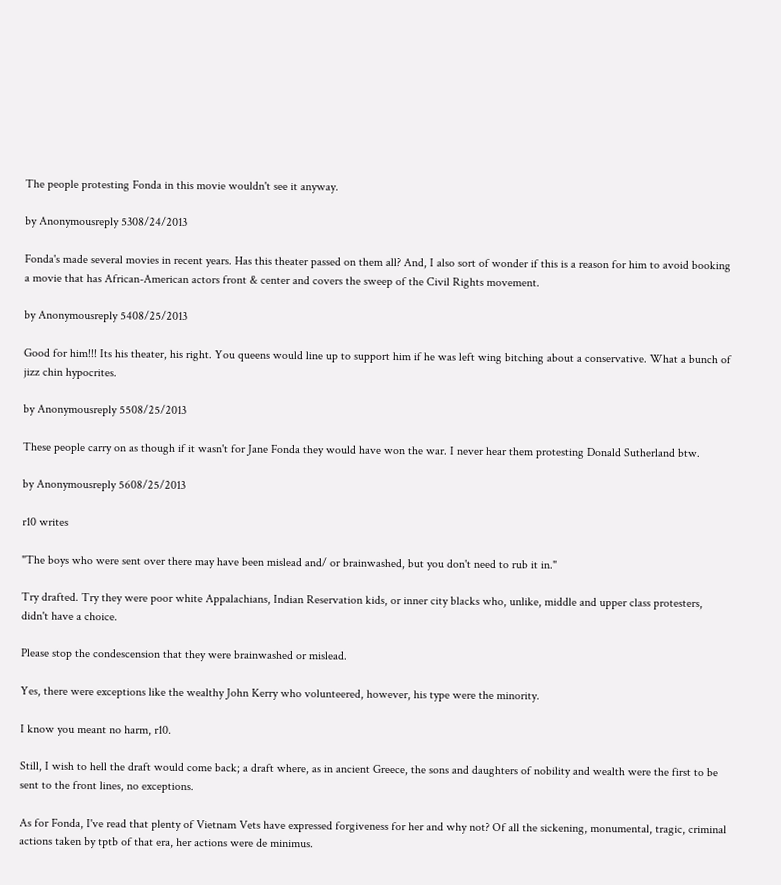The people protesting Fonda in this movie wouldn't see it anyway.

by Anonymousreply 5308/24/2013

Fonda's made several movies in recent years. Has this theater passed on them all? And, I also sort of wonder if this is a reason for him to avoid booking a movie that has African-American actors front & center and covers the sweep of the Civil Rights movement.

by Anonymousreply 5408/25/2013

Good for him!!! Its his theater, his right. You queens would line up to support him if he was left wing bitching about a conservative. What a bunch of jizz chin hypocrites.

by Anonymousreply 5508/25/2013

These people carry on as though if it wasn't for Jane Fonda they would have won the war. I never hear them protesting Donald Sutherland btw.

by Anonymousreply 5608/25/2013

r10 writes

"The boys who were sent over there may have been mislead and/ or brainwashed, but you don't need to rub it in."

Try drafted. Try they were poor white Appalachians, Indian Reservation kids, or inner city blacks who, unlike, middle and upper class protesters, didn't have a choice.

Please stop the condescension that they were brainwashed or mislead.

Yes, there were exceptions like the wealthy John Kerry who volunteered, however, his type were the minority.

I know you meant no harm, r10.

Still, I wish to hell the draft would come back; a draft where, as in ancient Greece, the sons and daughters of nobility and wealth were the first to be sent to the front lines, no exceptions.

As for Fonda, I've read that plenty of Vietnam Vets have expressed forgiveness for her and why not? Of all the sickening, monumental, tragic, criminal actions taken by tptb of that era, her actions were de minimus.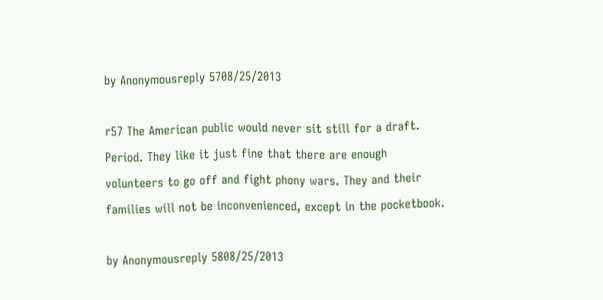by Anonymousreply 5708/25/2013

r57 The American public would never sit still for a draft. Period. They like it just fine that there are enough volunteers to go off and fight phony wars. They and their families will not be inconvenienced, except in the pocketbook.

by Anonymousreply 5808/25/2013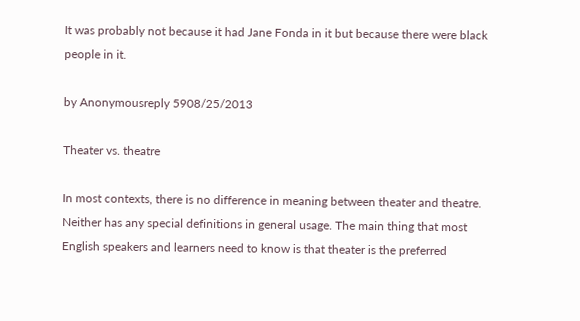It was probably not because it had Jane Fonda in it but because there were black people in it.

by Anonymousreply 5908/25/2013

Theater vs. theatre

In most contexts, there is no difference in meaning between theater and theatre. Neither has any special definitions in general usage. The main thing that most English speakers and learners need to know is that theater is the preferred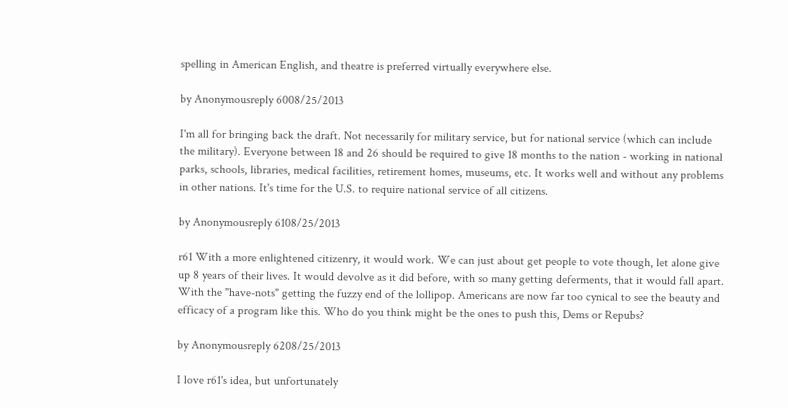spelling in American English, and theatre is preferred virtually everywhere else.

by Anonymousreply 6008/25/2013

I'm all for bringing back the draft. Not necessarily for military service, but for national service (which can include the military). Everyone between 18 and 26 should be required to give 18 months to the nation - working in national parks, schools, libraries, medical facilities, retirement homes, museums, etc. It works well and without any problems in other nations. It's time for the U.S. to require national service of all citizens.

by Anonymousreply 6108/25/2013

r61 With a more enlightened citizenry, it would work. We can just about get people to vote though, let alone give up 8 years of their lives. It would devolve as it did before, with so many getting deferments, that it would fall apart. With the "have-nots" getting the fuzzy end of the lollipop. Americans are now far too cynical to see the beauty and efficacy of a program like this. Who do you think might be the ones to push this, Dems or Repubs?

by Anonymousreply 6208/25/2013

I love r61's idea, but unfortunately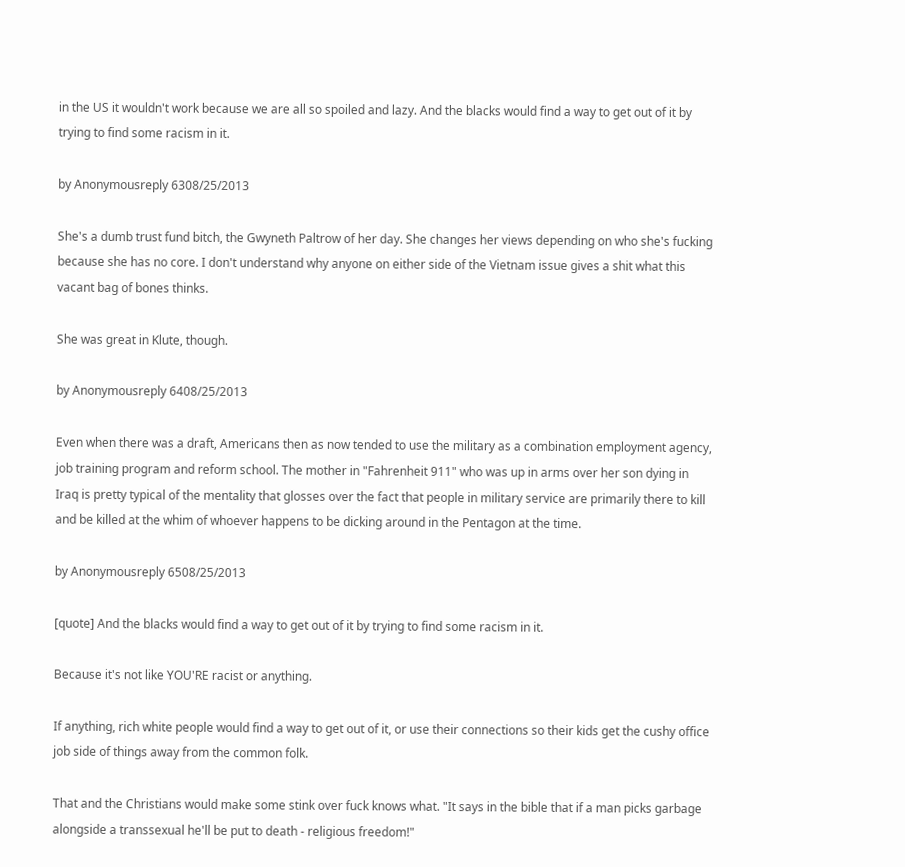in the US it wouldn't work because we are all so spoiled and lazy. And the blacks would find a way to get out of it by trying to find some racism in it.

by Anonymousreply 6308/25/2013

She's a dumb trust fund bitch, the Gwyneth Paltrow of her day. She changes her views depending on who she's fucking because she has no core. I don't understand why anyone on either side of the Vietnam issue gives a shit what this vacant bag of bones thinks.

She was great in Klute, though.

by Anonymousreply 6408/25/2013

Even when there was a draft, Americans then as now tended to use the military as a combination employment agency, job training program and reform school. The mother in "Fahrenheit 911" who was up in arms over her son dying in Iraq is pretty typical of the mentality that glosses over the fact that people in military service are primarily there to kill and be killed at the whim of whoever happens to be dicking around in the Pentagon at the time.

by Anonymousreply 6508/25/2013

[quote] And the blacks would find a way to get out of it by trying to find some racism in it.

Because it's not like YOU'RE racist or anything.

If anything, rich white people would find a way to get out of it, or use their connections so their kids get the cushy office job side of things away from the common folk.

That and the Christians would make some stink over fuck knows what. "It says in the bible that if a man picks garbage alongside a transsexual he'll be put to death - religious freedom!"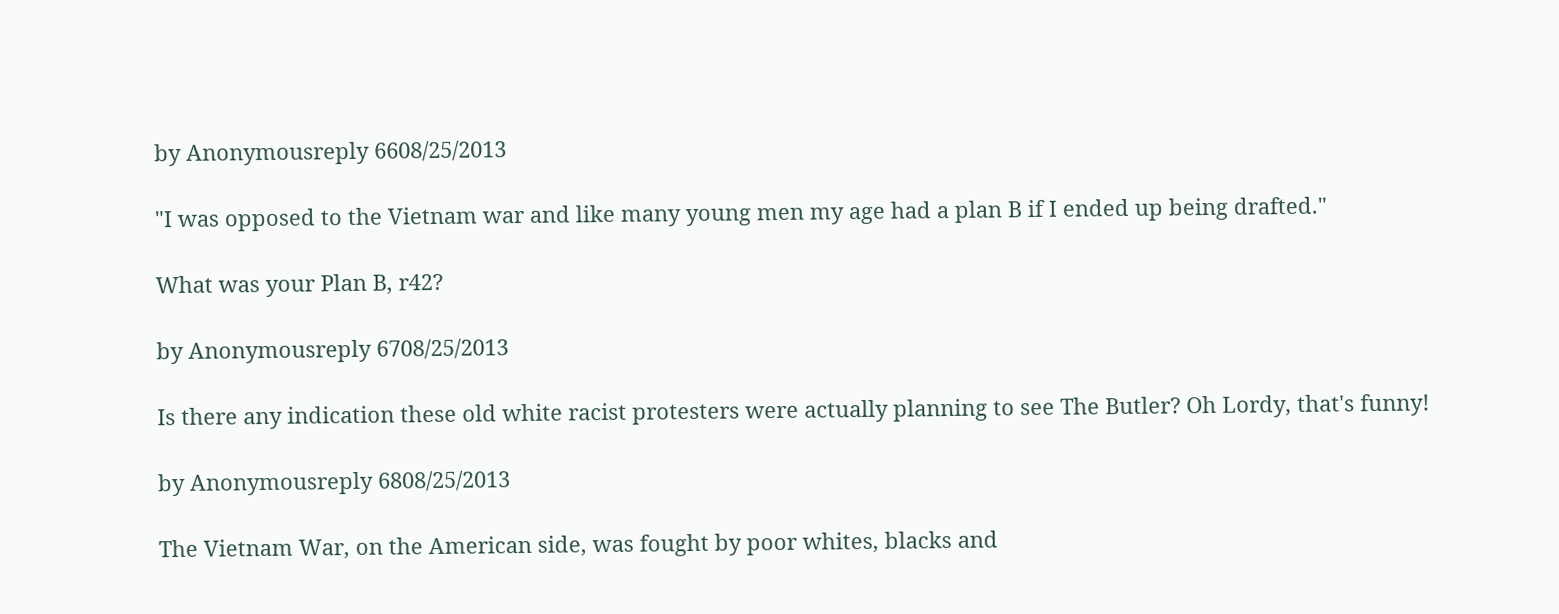by Anonymousreply 6608/25/2013

"I was opposed to the Vietnam war and like many young men my age had a plan B if I ended up being drafted."

What was your Plan B, r42?

by Anonymousreply 6708/25/2013

Is there any indication these old white racist protesters were actually planning to see The Butler? Oh Lordy, that's funny!

by Anonymousreply 6808/25/2013

The Vietnam War, on the American side, was fought by poor whites, blacks and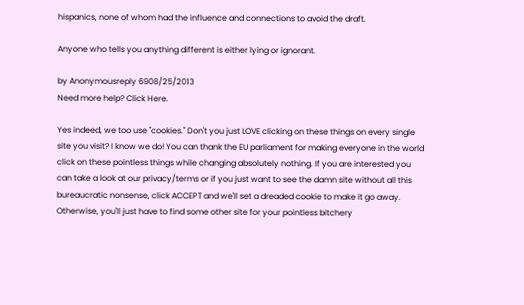hispanics, none of whom had the influence and connections to avoid the draft.

Anyone who tells you anything different is either lying or ignorant.

by Anonymousreply 6908/25/2013
Need more help? Click Here.

Yes indeed, we too use "cookies." Don't you just LOVE clicking on these things on every single site you visit? I know we do! You can thank the EU parliament for making everyone in the world click on these pointless things while changing absolutely nothing. If you are interested you can take a look at our privacy/terms or if you just want to see the damn site without all this bureaucratic nonsense, click ACCEPT and we'll set a dreaded cookie to make it go away. Otherwise, you'll just have to find some other site for your pointless bitchery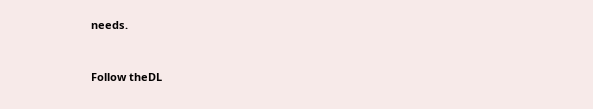needs.


Follow theDL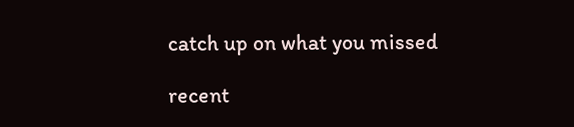catch up on what you missed

recent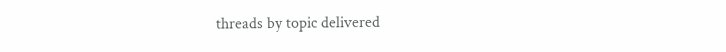threads by topic delivered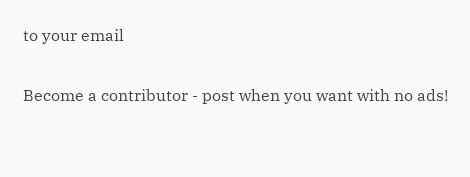to your email

Become a contributor - post when you want with no ads!